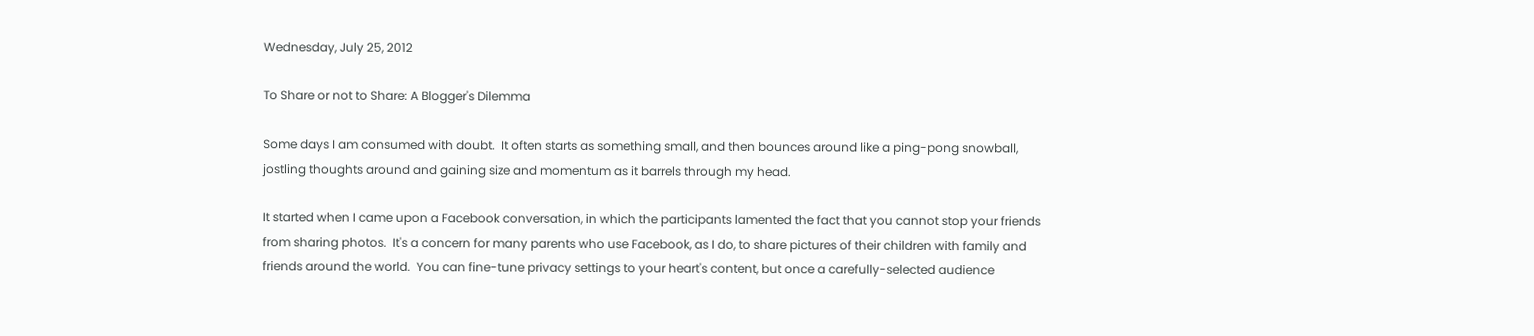Wednesday, July 25, 2012

To Share or not to Share: A Blogger's Dilemma

Some days I am consumed with doubt.  It often starts as something small, and then bounces around like a ping-pong snowball, jostling thoughts around and gaining size and momentum as it barrels through my head.

It started when I came upon a Facebook conversation, in which the participants lamented the fact that you cannot stop your friends from sharing photos.  It's a concern for many parents who use Facebook, as I do, to share pictures of their children with family and friends around the world.  You can fine-tune privacy settings to your heart's content, but once a carefully-selected audience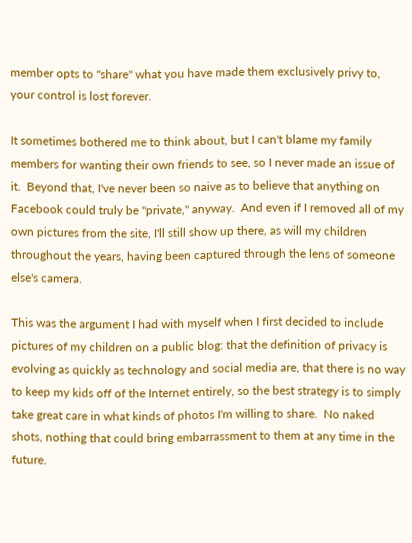member opts to "share" what you have made them exclusively privy to, your control is lost forever.

It sometimes bothered me to think about, but I can't blame my family members for wanting their own friends to see, so I never made an issue of it.  Beyond that, I've never been so naive as to believe that anything on Facebook could truly be "private," anyway.  And even if I removed all of my own pictures from the site, I'll still show up there, as will my children throughout the years, having been captured through the lens of someone else's camera.

This was the argument I had with myself when I first decided to include pictures of my children on a public blog: that the definition of privacy is evolving as quickly as technology and social media are, that there is no way to keep my kids off of the Internet entirely, so the best strategy is to simply take great care in what kinds of photos I'm willing to share.  No naked shots, nothing that could bring embarrassment to them at any time in the future.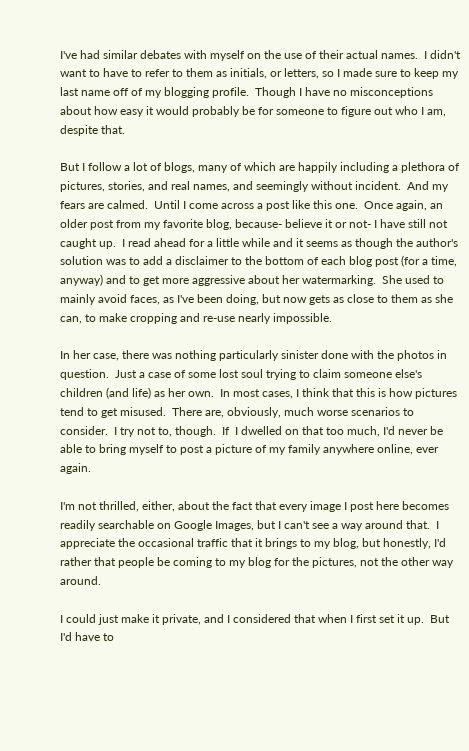I've had similar debates with myself on the use of their actual names.  I didn't want to have to refer to them as initials, or letters, so I made sure to keep my last name off of my blogging profile.  Though I have no misconceptions about how easy it would probably be for someone to figure out who I am, despite that.

But I follow a lot of blogs, many of which are happily including a plethora of pictures, stories, and real names, and seemingly without incident.  And my fears are calmed.  Until I come across a post like this one.  Once again, an older post from my favorite blog, because- believe it or not- I have still not caught up.  I read ahead for a little while and it seems as though the author's solution was to add a disclaimer to the bottom of each blog post (for a time, anyway) and to get more aggressive about her watermarking.  She used to mainly avoid faces, as I've been doing, but now gets as close to them as she can, to make cropping and re-use nearly impossible.

In her case, there was nothing particularly sinister done with the photos in question.  Just a case of some lost soul trying to claim someone else's children (and life) as her own.  In most cases, I think that this is how pictures tend to get misused.  There are, obviously, much worse scenarios to consider.  I try not to, though.  If  I dwelled on that too much, I'd never be able to bring myself to post a picture of my family anywhere online, ever again.

I'm not thrilled, either, about the fact that every image I post here becomes readily searchable on Google Images, but I can't see a way around that.  I appreciate the occasional traffic that it brings to my blog, but honestly, I'd rather that people be coming to my blog for the pictures, not the other way around.

I could just make it private, and I considered that when I first set it up.  But I'd have to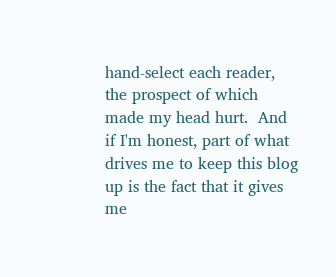hand-select each reader, the prospect of which made my head hurt.  And if I'm honest, part of what drives me to keep this blog up is the fact that it gives me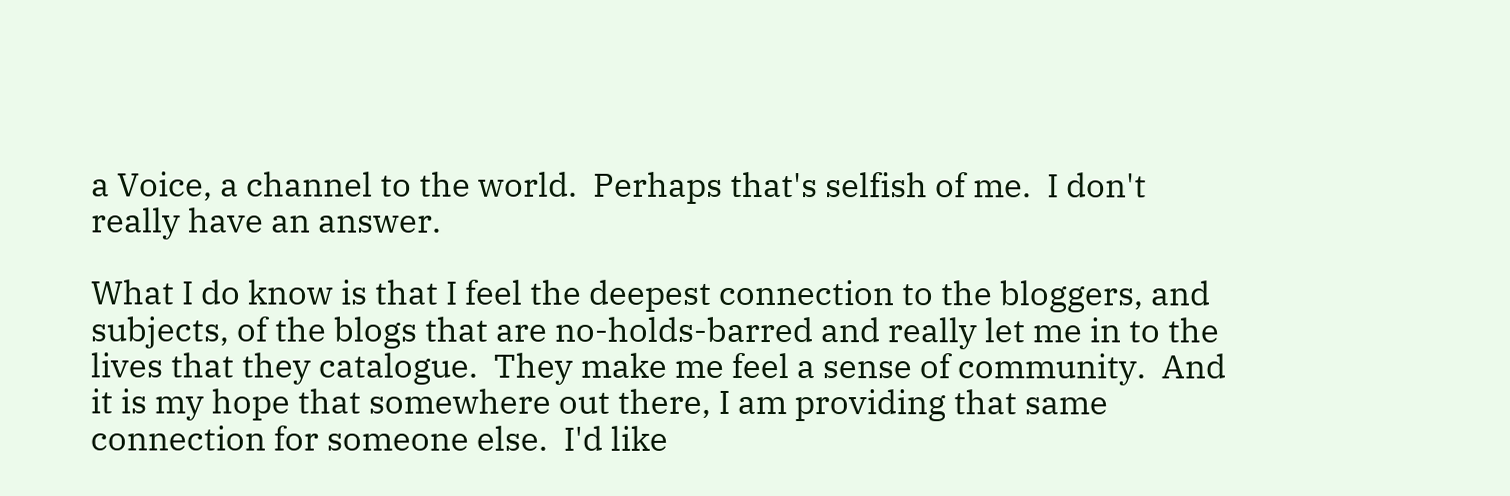a Voice, a channel to the world.  Perhaps that's selfish of me.  I don't really have an answer.

What I do know is that I feel the deepest connection to the bloggers, and subjects, of the blogs that are no-holds-barred and really let me in to the lives that they catalogue.  They make me feel a sense of community.  And it is my hope that somewhere out there, I am providing that same connection for someone else.  I'd like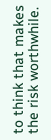to think that makes the risk worthwhile.